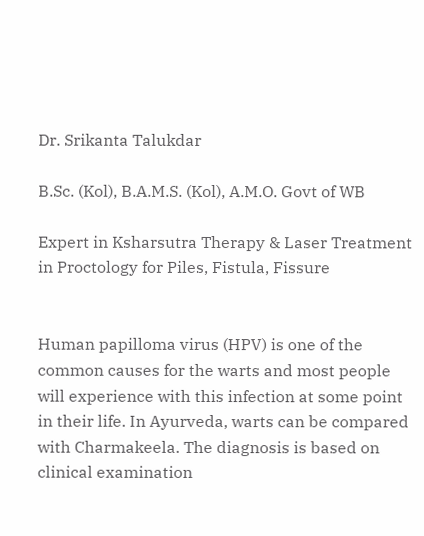Dr. Srikanta Talukdar

B.Sc. (Kol), B.A.M.S. (Kol), A.M.O. Govt of WB

Expert in Ksharsutra Therapy & Laser Treatment in Proctology for Piles, Fistula, Fissure


Human papilloma virus (HPV) is one of the common causes for the warts and most people will experience with this infection at some point in their life. In Ayurveda, warts can be compared with Charmakeela. The diagnosis is based on clinical examination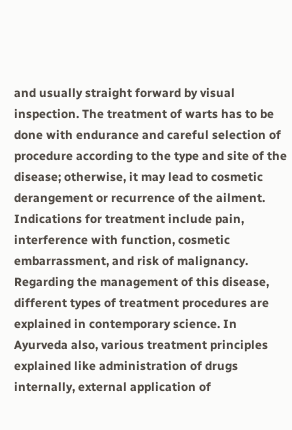and usually straight forward by visual inspection. The treatment of warts has to be done with endurance and careful selection of procedure according to the type and site of the disease; otherwise, it may lead to cosmetic derangement or recurrence of the ailment. Indications for treatment include pain, interference with function, cosmetic embarrassment, and risk of malignancy. Regarding the management of this disease, different types of treatment procedures are explained in contemporary science. In Ayurveda also, various treatment principles explained like administration of drugs internally, external application of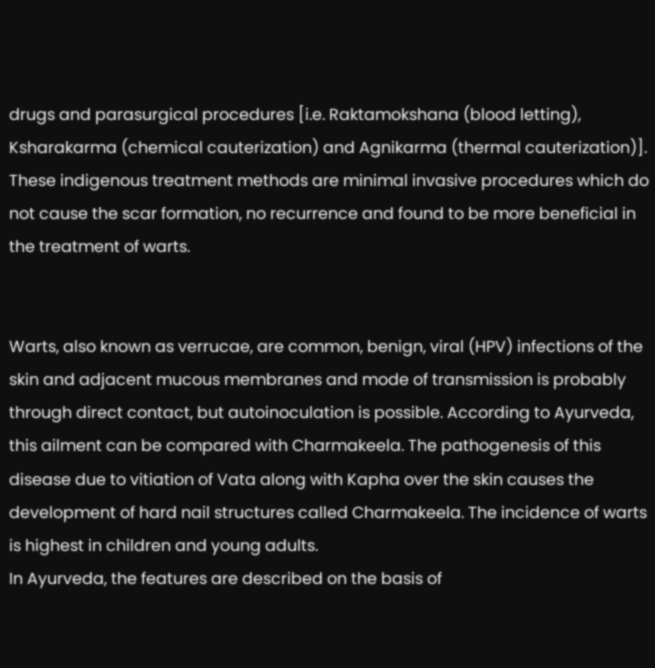drugs and parasurgical procedures [i.e. Raktamokshana (blood letting), Ksharakarma (chemical cauterization) and Agnikarma (thermal cauterization)]. These indigenous treatment methods are minimal invasive procedures which do not cause the scar formation, no recurrence and found to be more beneficial in the treatment of warts.


Warts, also known as verrucae, are common, benign, viral (HPV) infections of the skin and adjacent mucous membranes and mode of transmission is probably through direct contact, but autoinoculation is possible. According to Ayurveda, this ailment can be compared with Charmakeela. The pathogenesis of this disease due to vitiation of Vata along with Kapha over the skin causes the development of hard nail structures called Charmakeela. The incidence of warts is highest in children and young adults.
In Ayurveda, the features are described on the basis of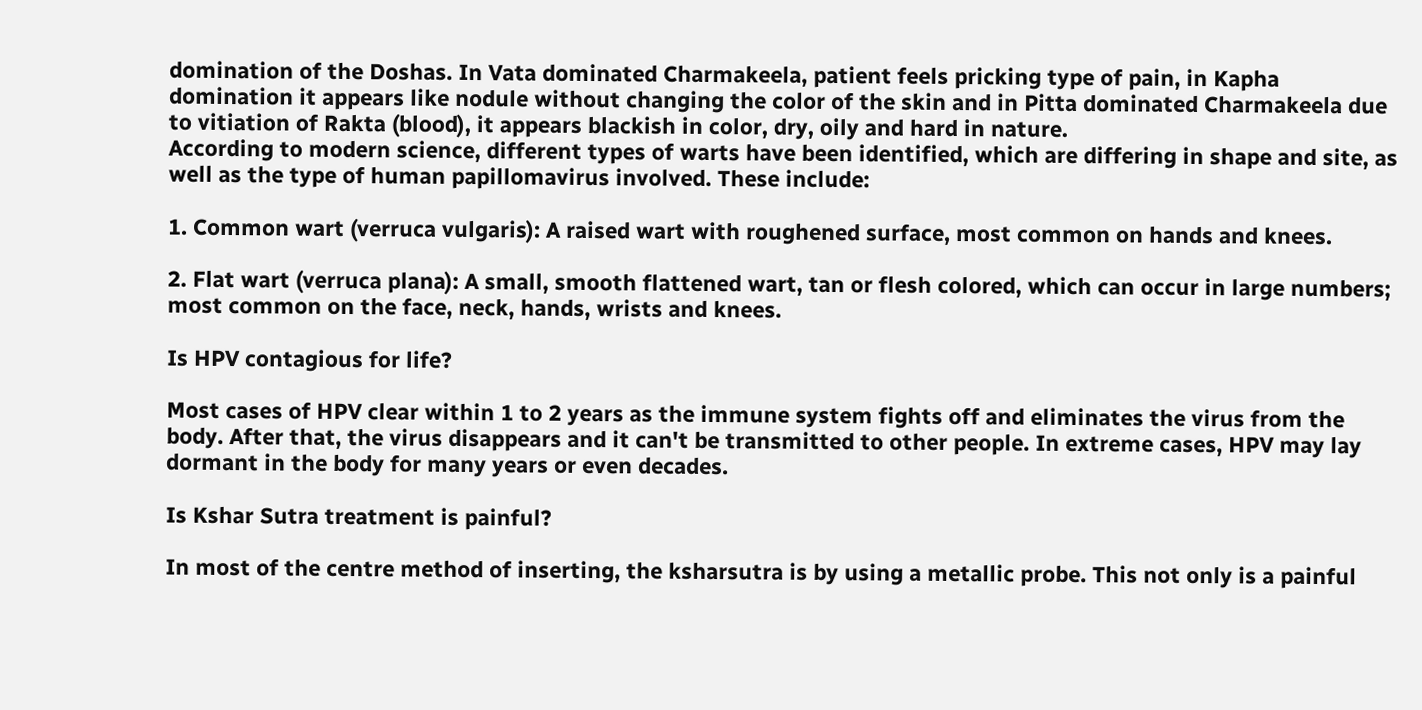domination of the Doshas. In Vata dominated Charmakeela, patient feels pricking type of pain, in Kapha domination it appears like nodule without changing the color of the skin and in Pitta dominated Charmakeela due to vitiation of Rakta (blood), it appears blackish in color, dry, oily and hard in nature.
According to modern science, different types of warts have been identified, which are differing in shape and site, as well as the type of human papillomavirus involved. These include:

1. Common wart (verruca vulgaris): A raised wart with roughened surface, most common on hands and knees.

2. Flat wart (verruca plana): A small, smooth flattened wart, tan or flesh colored, which can occur in large numbers; most common on the face, neck, hands, wrists and knees.

Is HPV contagious for life?

Most cases of HPV clear within 1 to 2 years as the immune system fights off and eliminates the virus from the body. After that, the virus disappears and it can't be transmitted to other people. In extreme cases, HPV may lay dormant in the body for many years or even decades.

Is Kshar Sutra treatment is painful?

In most of the centre method of inserting, the ksharsutra is by using a metallic probe. This not only is a painful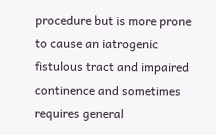procedure but is more prone to cause an iatrogenic fistulous tract and impaired continence and sometimes requires general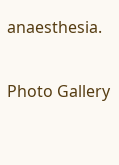anaesthesia.

Photo Gallery